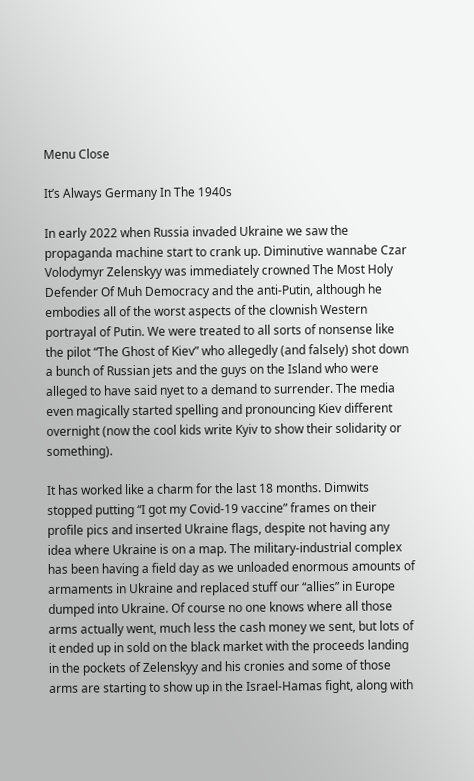Menu Close

It’s Always Germany In The 1940s

In early 2022 when Russia invaded Ukraine we saw the propaganda machine start to crank up. Diminutive wannabe Czar Volodymyr Zelenskyy was immediately crowned The Most Holy Defender Of Muh Democracy and the anti-Putin, although he embodies all of the worst aspects of the clownish Western portrayal of Putin. We were treated to all sorts of nonsense like the pilot “The Ghost of Kiev” who allegedly (and falsely) shot down a bunch of Russian jets and the guys on the Island who were alleged to have said nyet to a demand to surrender. The media even magically started spelling and pronouncing Kiev different overnight (now the cool kids write Kyiv to show their solidarity or something).

It has worked like a charm for the last 18 months. Dimwits stopped putting “I got my Covid-19 vaccine” frames on their profile pics and inserted Ukraine flags, despite not having any idea where Ukraine is on a map. The military-industrial complex has been having a field day as we unloaded enormous amounts of armaments in Ukraine and replaced stuff our “allies” in Europe dumped into Ukraine. Of course no one knows where all those arms actually went, much less the cash money we sent, but lots of it ended up in sold on the black market with the proceeds landing in the pockets of Zelenskyy and his cronies and some of those arms are starting to show up in the Israel-Hamas fight, along with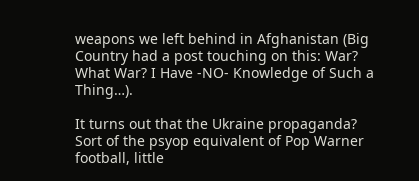weapons we left behind in Afghanistan (Big Country had a post touching on this: War? What War? I Have -NO- Knowledge of Such a Thing…).

It turns out that the Ukraine propaganda? Sort of the psyop equivalent of Pop Warner football, little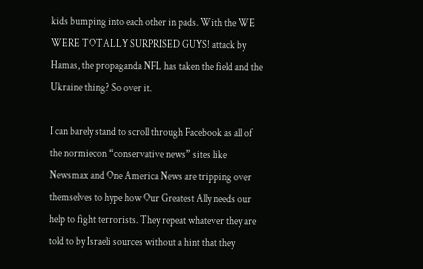kids bumping into each other in pads. With the WE WERE TOTALLY SURPRISED GUYS! attack by Hamas, the propaganda NFL has taken the field and the Ukraine thing? So over it.

I can barely stand to scroll through Facebook as all of the normiecon “conservative news” sites like Newsmax and One America News are tripping over themselves to hype how Our Greatest Ally needs our help to fight terrorists. They repeat whatever they are told to by Israeli sources without a hint that they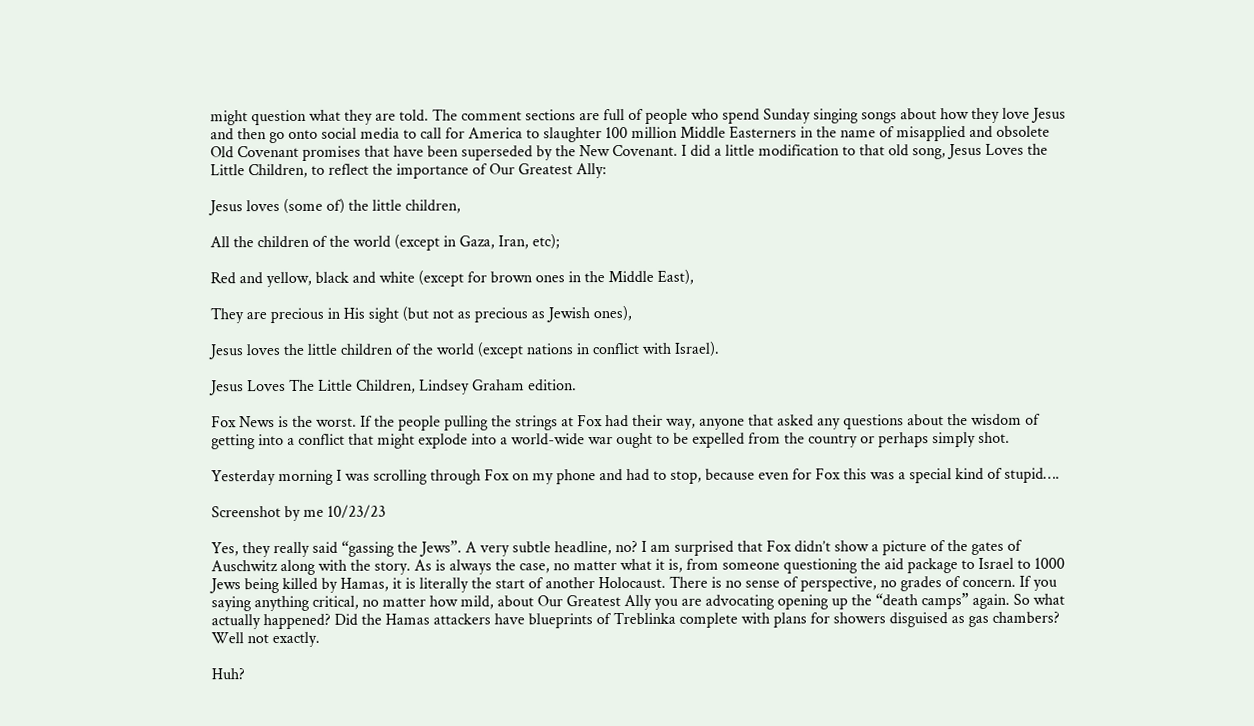might question what they are told. The comment sections are full of people who spend Sunday singing songs about how they love Jesus and then go onto social media to call for America to slaughter 100 million Middle Easterners in the name of misapplied and obsolete Old Covenant promises that have been superseded by the New Covenant. I did a little modification to that old song, Jesus Loves the Little Children, to reflect the importance of Our Greatest Ally:

Jesus loves (some of) the little children,

All the children of the world (except in Gaza, Iran, etc);

Red and yellow, black and white (except for brown ones in the Middle East),

They are precious in His sight (but not as precious as Jewish ones),

Jesus loves the little children of the world (except nations in conflict with Israel).

Jesus Loves The Little Children, Lindsey Graham edition.

Fox News is the worst. If the people pulling the strings at Fox had their way, anyone that asked any questions about the wisdom of getting into a conflict that might explode into a world-wide war ought to be expelled from the country or perhaps simply shot.

Yesterday morning I was scrolling through Fox on my phone and had to stop, because even for Fox this was a special kind of stupid….

Screenshot by me 10/23/23

Yes, they really said “gassing the Jews”. A very subtle headline, no? I am surprised that Fox didn’t show a picture of the gates of Auschwitz along with the story. As is always the case, no matter what it is, from someone questioning the aid package to Israel to 1000 Jews being killed by Hamas, it is literally the start of another Holocaust. There is no sense of perspective, no grades of concern. If you saying anything critical, no matter how mild, about Our Greatest Ally you are advocating opening up the “death camps” again. So what actually happened? Did the Hamas attackers have blueprints of Treblinka complete with plans for showers disguised as gas chambers? Well not exactly.

Huh?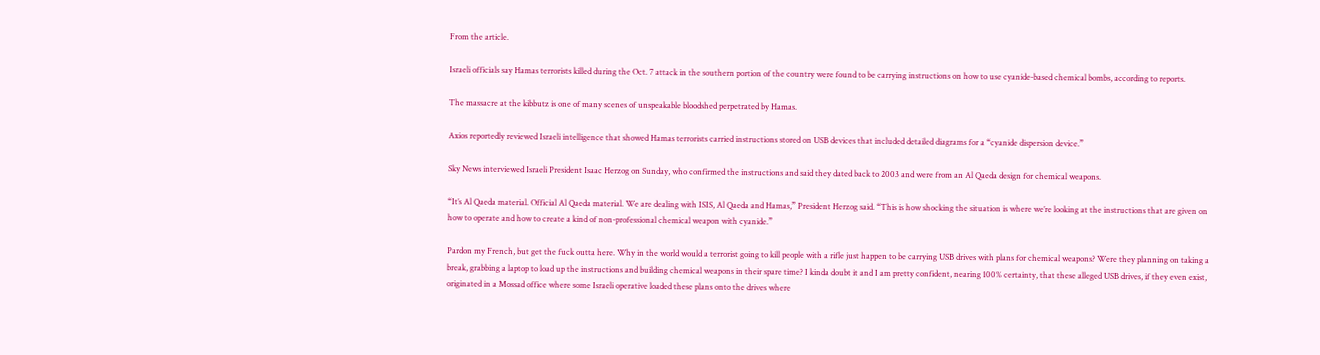From the article.

Israeli officials say Hamas terrorists killed during the Oct. 7 attack in the southern portion of the country were found to be carrying instructions on how to use cyanide-based chemical bombs, according to reports.

The massacre at the kibbutz is one of many scenes of unspeakable bloodshed perpetrated by Hamas.

Axios reportedly reviewed Israeli intelligence that showed Hamas terrorists carried instructions stored on USB devices that included detailed diagrams for a “cyanide dispersion device.”

Sky News interviewed Israeli President Isaac Herzog on Sunday, who confirmed the instructions and said they dated back to 2003 and were from an Al Qaeda design for chemical weapons.

“It’s Al Qaeda material. Official Al Qaeda material. We are dealing with ISIS, Al Qaeda and Hamas,” President Herzog said. “This is how shocking the situation is where we’re looking at the instructions that are given on how to operate and how to create a kind of non-professional chemical weapon with cyanide.”

Pardon my French, but get the fuck outta here. Why in the world would a terrorist going to kill people with a rifle just happen to be carrying USB drives with plans for chemical weapons? Were they planning on taking a break, grabbing a laptop to load up the instructions and building chemical weapons in their spare time? I kinda doubt it and I am pretty confident, nearing 100% certainty, that these alleged USB drives, if they even exist, originated in a Mossad office where some Israeli operative loaded these plans onto the drives where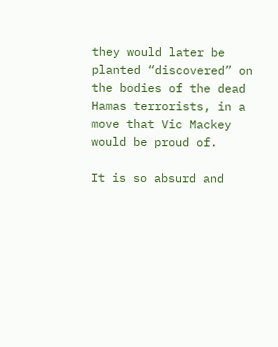they would later be planted “discovered” on the bodies of the dead Hamas terrorists, in a move that Vic Mackey would be proud of.

It is so absurd and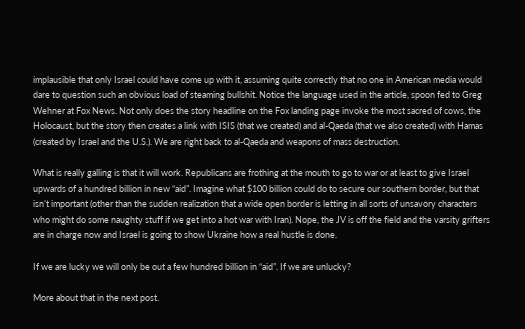implausible that only Israel could have come up with it, assuming quite correctly that no one in American media would dare to question such an obvious load of steaming bullshit. Notice the language used in the article, spoon fed to Greg Wehner at Fox News. Not only does the story headline on the Fox landing page invoke the most sacred of cows, the Holocaust, but the story then creates a link with ISIS (that we created) and al-Qaeda (that we also created) with Hamas (created by Israel and the U.S.). We are right back to al-Qaeda and weapons of mass destruction.

What is really galling is that it will work. Republicans are frothing at the mouth to go to war or at least to give Israel upwards of a hundred billion in new “aid”. Imagine what $100 billion could do to secure our southern border, but that isn’t important (other than the sudden realization that a wide open border is letting in all sorts of unsavory characters who might do some naughty stuff if we get into a hot war with Iran). Nope, the JV is off the field and the varsity grifters are in charge now and Israel is going to show Ukraine how a real hustle is done.

If we are lucky we will only be out a few hundred billion in “aid”. If we are unlucky?

More about that in the next post.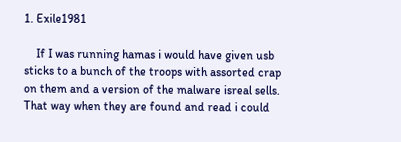1. Exile1981

    If I was running hamas i would have given usb sticks to a bunch of the troops with assorted crap on them and a version of the malware isreal sells. That way when they are found and read i could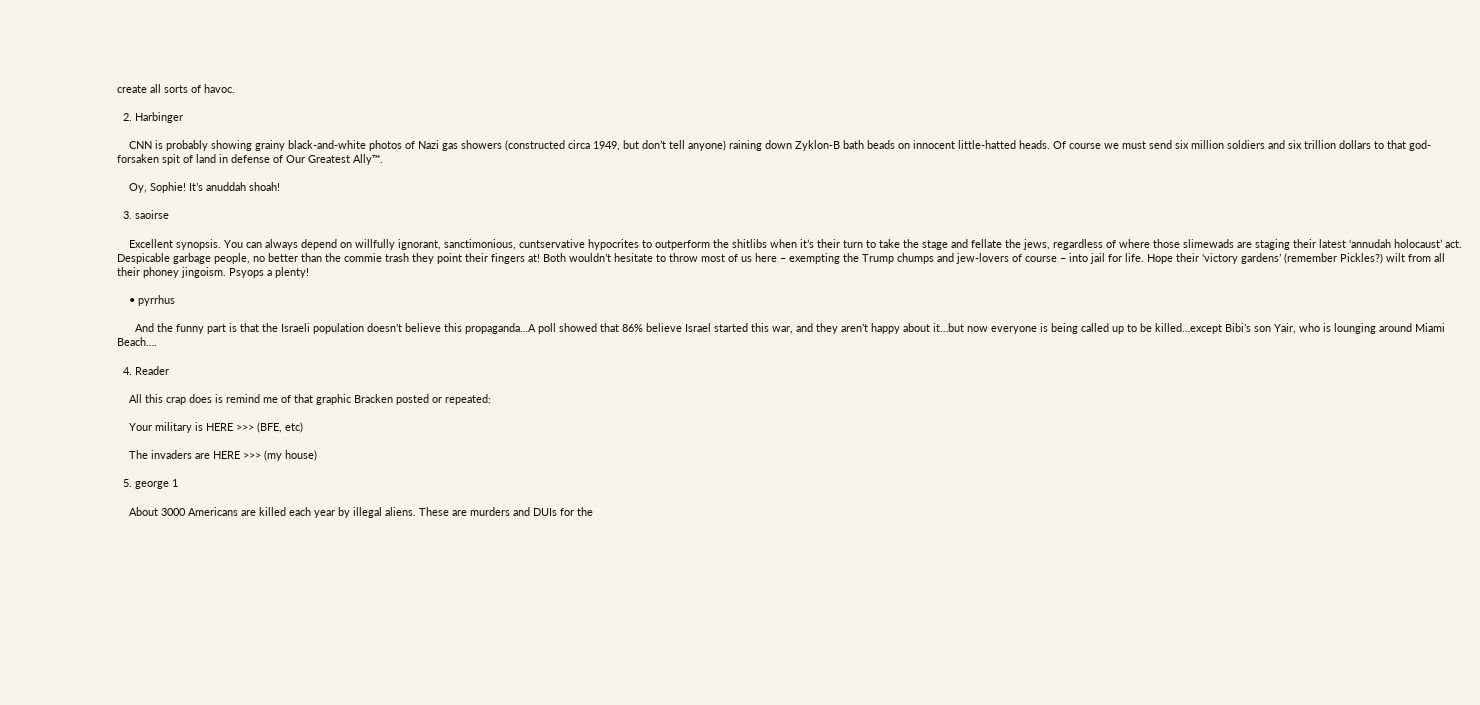create all sorts of havoc.

  2. Harbinger

    CNN is probably showing grainy black-and-white photos of Nazi gas showers (constructed circa 1949, but don’t tell anyone) raining down Zyklon-B bath beads on innocent little-hatted heads. Of course we must send six million soldiers and six trillion dollars to that god-forsaken spit of land in defense of Our Greatest Ally™.

    Oy, Sophie! It’s anuddah shoah!

  3. saoirse

    Excellent synopsis. You can always depend on willfully ignorant, sanctimonious, cuntservative hypocrites to outperform the shitlibs when it’s their turn to take the stage and fellate the jews, regardless of where those slimewads are staging their latest ‘annudah holocaust’ act. Despicable garbage people, no better than the commie trash they point their fingers at! Both wouldn’t hesitate to throw most of us here – exempting the Trump chumps and jew-lovers of course – into jail for life. Hope their ‘victory gardens’ (remember Pickles?) wilt from all their phoney jingoism. Psyops a plenty!

    • pyrrhus

      And the funny part is that the Israeli population doesn’t believe this propaganda…A poll showed that 86% believe Israel started this war, and they aren’t happy about it…but now everyone is being called up to be killed…except Bibi’s son Yair, who is lounging around Miami Beach….

  4. Reader

    All this crap does is remind me of that graphic Bracken posted or repeated:

    Your military is HERE >>> (BFE, etc)

    The invaders are HERE >>> (my house)

  5. george 1

    About 3000 Americans are killed each year by illegal aliens. These are murders and DUIs for the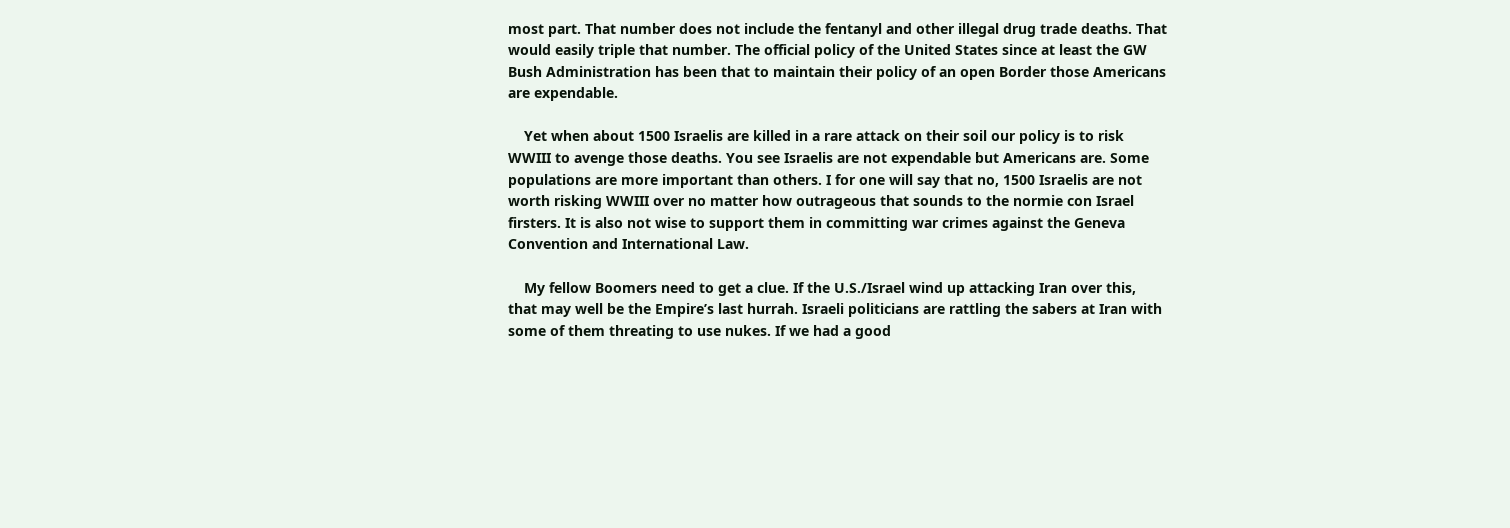most part. That number does not include the fentanyl and other illegal drug trade deaths. That would easily triple that number. The official policy of the United States since at least the GW Bush Administration has been that to maintain their policy of an open Border those Americans are expendable.

    Yet when about 1500 Israelis are killed in a rare attack on their soil our policy is to risk WWIII to avenge those deaths. You see Israelis are not expendable but Americans are. Some populations are more important than others. I for one will say that no, 1500 Israelis are not worth risking WWIII over no matter how outrageous that sounds to the normie con Israel firsters. It is also not wise to support them in committing war crimes against the Geneva Convention and International Law.

    My fellow Boomers need to get a clue. If the U.S./Israel wind up attacking Iran over this, that may well be the Empire’s last hurrah. Israeli politicians are rattling the sabers at Iran with some of them threating to use nukes. If we had a good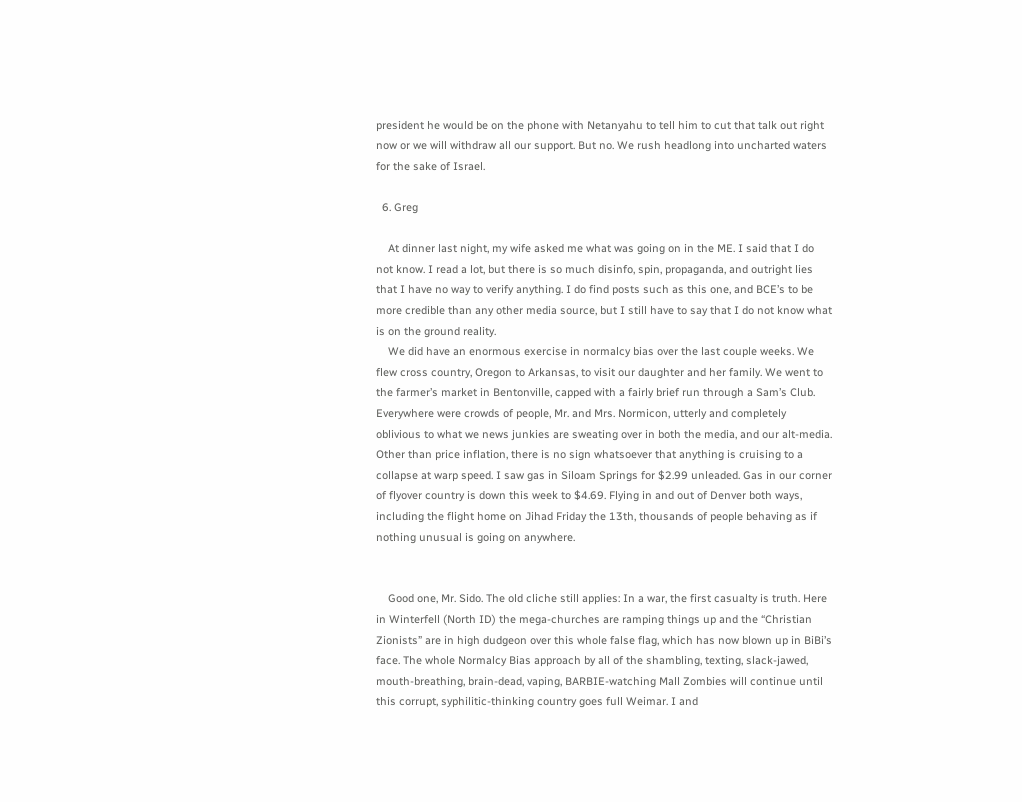president he would be on the phone with Netanyahu to tell him to cut that talk out right now or we will withdraw all our support. But no. We rush headlong into uncharted waters for the sake of Israel.

  6. Greg

    At dinner last night, my wife asked me what was going on in the ME. I said that I do not know. I read a lot, but there is so much disinfo, spin, propaganda, and outright lies that I have no way to verify anything. I do find posts such as this one, and BCE’s to be more credible than any other media source, but I still have to say that I do not know what is on the ground reality.
    We did have an enormous exercise in normalcy bias over the last couple weeks. We flew cross country, Oregon to Arkansas, to visit our daughter and her family. We went to the farmer’s market in Bentonville, capped with a fairly brief run through a Sam’s Club. Everywhere were crowds of people, Mr. and Mrs. Normicon, utterly and completely oblivious to what we news junkies are sweating over in both the media, and our alt-media. Other than price inflation, there is no sign whatsoever that anything is cruising to a collapse at warp speed. I saw gas in Siloam Springs for $2.99 unleaded. Gas in our corner of flyover country is down this week to $4.69. Flying in and out of Denver both ways, including the flight home on Jihad Friday the 13th, thousands of people behaving as if nothing unusual is going on anywhere.


    Good one, Mr. Sido. The old cliche still applies: In a war, the first casualty is truth. Here in Winterfell (North ID) the mega-churches are ramping things up and the “Christian Zionists” are in high dudgeon over this whole false flag, which has now blown up in BiBi’s face. The whole Normalcy Bias approach by all of the shambling, texting, slack-jawed, mouth-breathing, brain-dead, vaping, BARBIE-watching Mall Zombies will continue until this corrupt, syphilitic-thinking country goes full Weimar. I and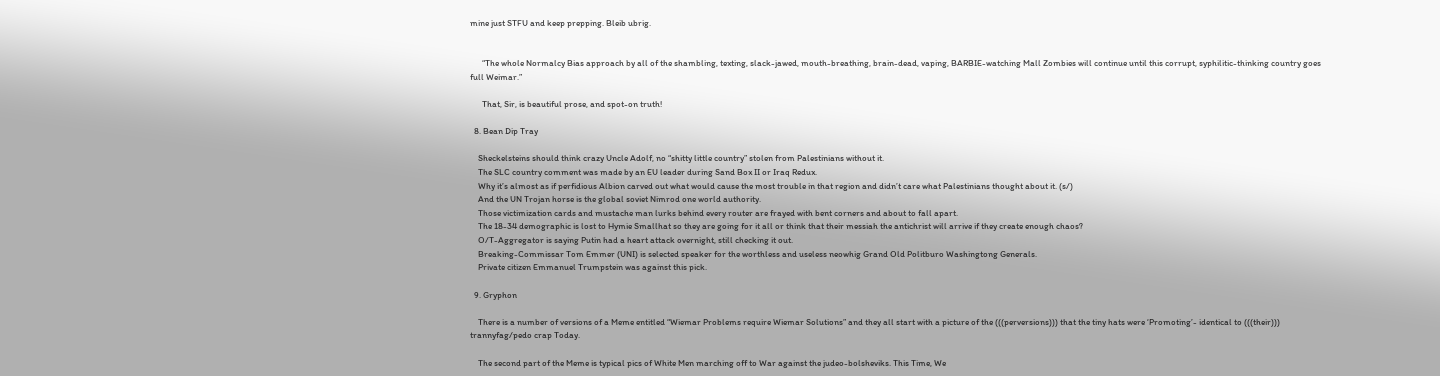mine just STFU and keep prepping. Bleib ubrig.


      “The whole Normalcy Bias approach by all of the shambling, texting, slack-jawed, mouth-breathing, brain-dead, vaping, BARBIE-watching Mall Zombies will continue until this corrupt, syphilitic-thinking country goes full Weimar.”

      That, Sir, is beautiful prose, and spot-on truth!

  8. Bean Dip Tray

    Sheckelsteins should think crazy Uncle Adolf, no “shitty little country” stolen from Palestinians without it.
    The SLC country comment was made by an EU leader during Sand Box II or Iraq Redux.
    Why it’s almost as if perfidious Albion carved out what would cause the most trouble in that region and didn’t care what Palestinians thought about it. (s/)
    And the UN Trojan horse is the global soviet Nimrod one world authority.
    Those victimization cards and mustache man lurks behind every router are frayed with bent corners and about to fall apart.
    The 18-34 demographic is lost to Hymie Smallhat so they are going for it all or think that their messiah the antichrist will arrive if they create enough chaos?
    O/T-Aggregator is saying Putin had a heart attack overnight, still checking it out.
    Breaking-Commissar Tom Emmer (UNI) is selected speaker for the worthless and useless neowhig Grand Old Politburo Washingtong Generals.
    Private citizen Emmanuel Trumpstein was against this pick.

  9. Gryphon

    There is a number of versions of a Meme entitled “Wiemar Problems require Wiemar Solutions” and they all start with a picture of the (((perversions))) that the tiny hats were ‘Promoting’- identical to (((their))) trannyfag/pedo crap Today.

    The second part of the Meme is typical pics of White Men marching off to War against the judeo-bolsheviks. This Time, We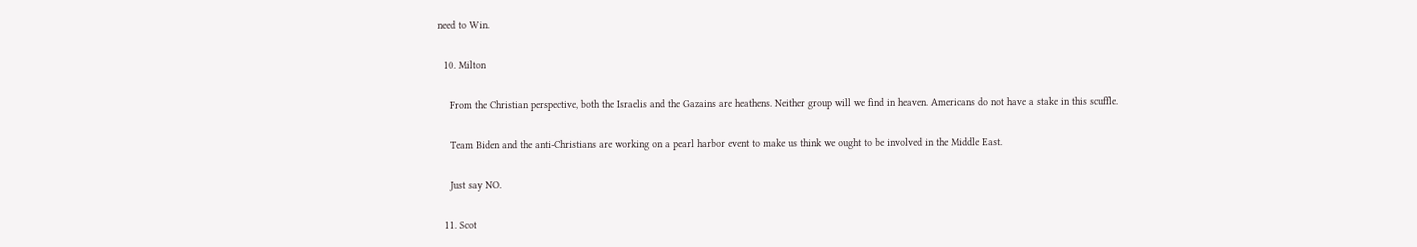need to Win.

  10. Milton

    From the Christian perspective, both the Israelis and the Gazains are heathens. Neither group will we find in heaven. Americans do not have a stake in this scuffle.

    Team Biden and the anti-Christians are working on a pearl harbor event to make us think we ought to be involved in the Middle East.

    Just say NO.

  11. Scot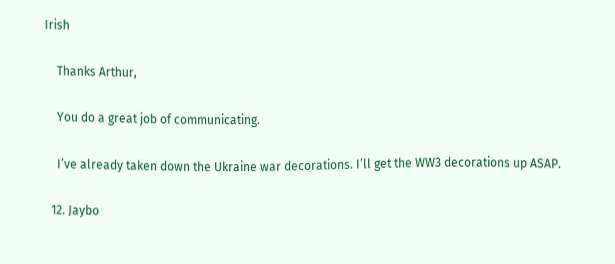Irish

    Thanks Arthur,

    You do a great job of communicating.

    I’ve already taken down the Ukraine war decorations. I’ll get the WW3 decorations up ASAP.

  12. Jaybo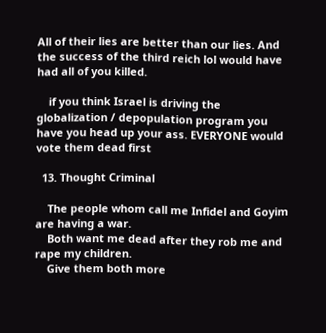All of their lies are better than our lies. And the success of the third reich lol would have had all of you killed.

    if you think Israel is driving the globalization / depopulation program you have you head up your ass. EVERYONE would vote them dead first

  13. Thought Criminal

    The people whom call me Infidel and Goyim are having a war.
    Both want me dead after they rob me and rape my children.
    Give them both more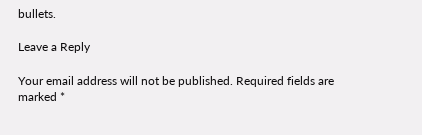bullets.

Leave a Reply

Your email address will not be published. Required fields are marked *